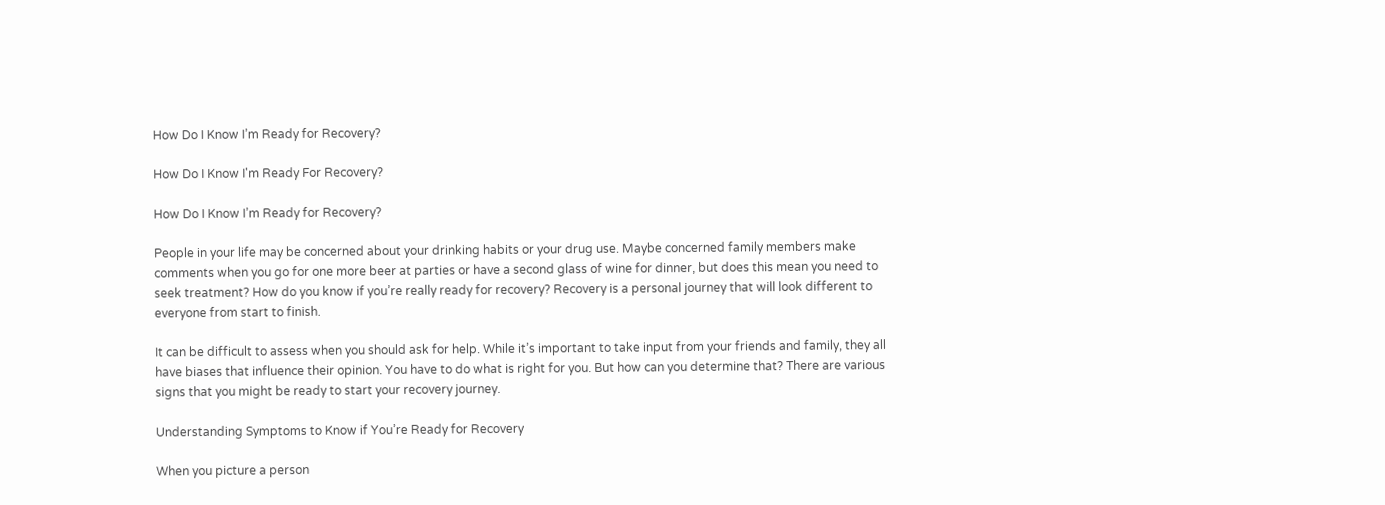How Do I Know I’m Ready for Recovery?

How Do I Know I'm Ready For Recovery?

How Do I Know I’m Ready for Recovery?

People in your life may be concerned about your drinking habits or your drug use. Maybe concerned family members make comments when you go for one more beer at parties or have a second glass of wine for dinner, but does this mean you need to seek treatment? How do you know if you’re really ready for recovery? Recovery is a personal journey that will look different to everyone from start to finish.

It can be difficult to assess when you should ask for help. While it’s important to take input from your friends and family, they all have biases that influence their opinion. You have to do what is right for you. But how can you determine that? There are various signs that you might be ready to start your recovery journey.

Understanding Symptoms to Know if You’re Ready for Recovery

When you picture a person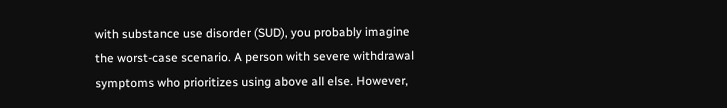with substance use disorder (SUD), you probably imagine the worst-case scenario. A person with severe withdrawal symptoms who prioritizes using above all else. However,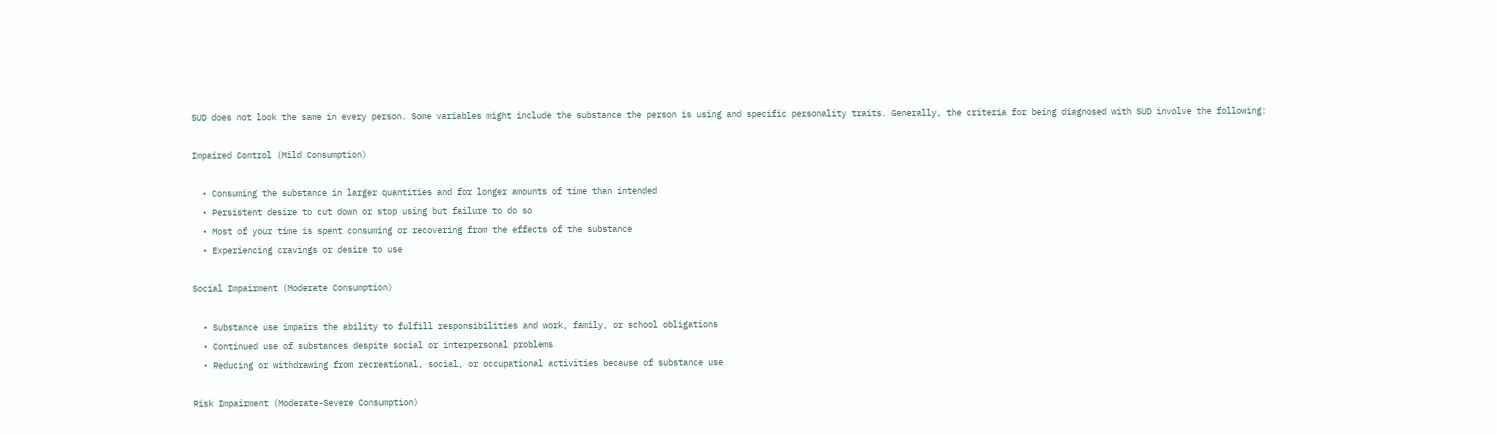SUD does not look the same in every person. Some variables might include the substance the person is using and specific personality traits. Generally, the criteria for being diagnosed with SUD involve the following:

Impaired Control (Mild Consumption)

  • Consuming the substance in larger quantities and for longer amounts of time than intended
  • Persistent desire to cut down or stop using but failure to do so
  • Most of your time is spent consuming or recovering from the effects of the substance
  • Experiencing cravings or desire to use

Social Impairment (Moderate Consumption)

  • Substance use impairs the ability to fulfill responsibilities and work, family, or school obligations
  • Continued use of substances despite social or interpersonal problems
  • Reducing or withdrawing from recreational, social, or occupational activities because of substance use

Risk Impairment (Moderate-Severe Consumption)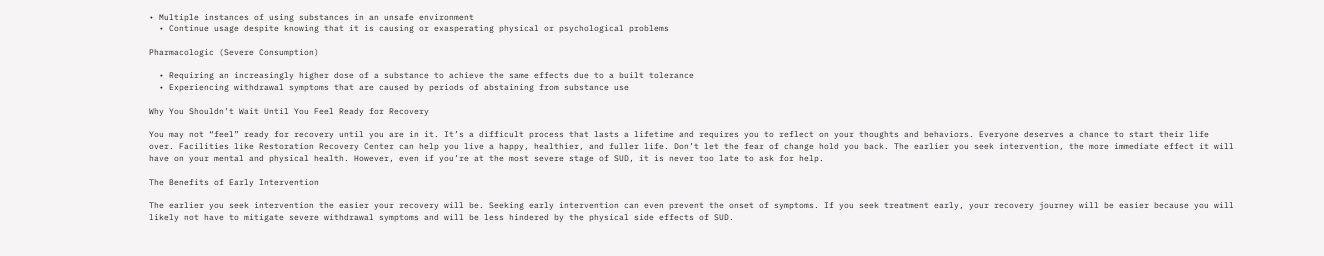• Multiple instances of using substances in an unsafe environment
  • Continue usage despite knowing that it is causing or exasperating physical or psychological problems

Pharmacologic (Severe Consumption)

  • Requiring an increasingly higher dose of a substance to achieve the same effects due to a built tolerance
  • Experiencing withdrawal symptoms that are caused by periods of abstaining from substance use

Why You Shouldn’t Wait Until You Feel Ready for Recovery

You may not “feel” ready for recovery until you are in it. It’s a difficult process that lasts a lifetime and requires you to reflect on your thoughts and behaviors. Everyone deserves a chance to start their life over. Facilities like Restoration Recovery Center can help you live a happy, healthier, and fuller life. Don’t let the fear of change hold you back. The earlier you seek intervention, the more immediate effect it will have on your mental and physical health. However, even if you’re at the most severe stage of SUD, it is never too late to ask for help.

The Benefits of Early Intervention

The earlier you seek intervention the easier your recovery will be. Seeking early intervention can even prevent the onset of symptoms. If you seek treatment early, your recovery journey will be easier because you will likely not have to mitigate severe withdrawal symptoms and will be less hindered by the physical side effects of SUD.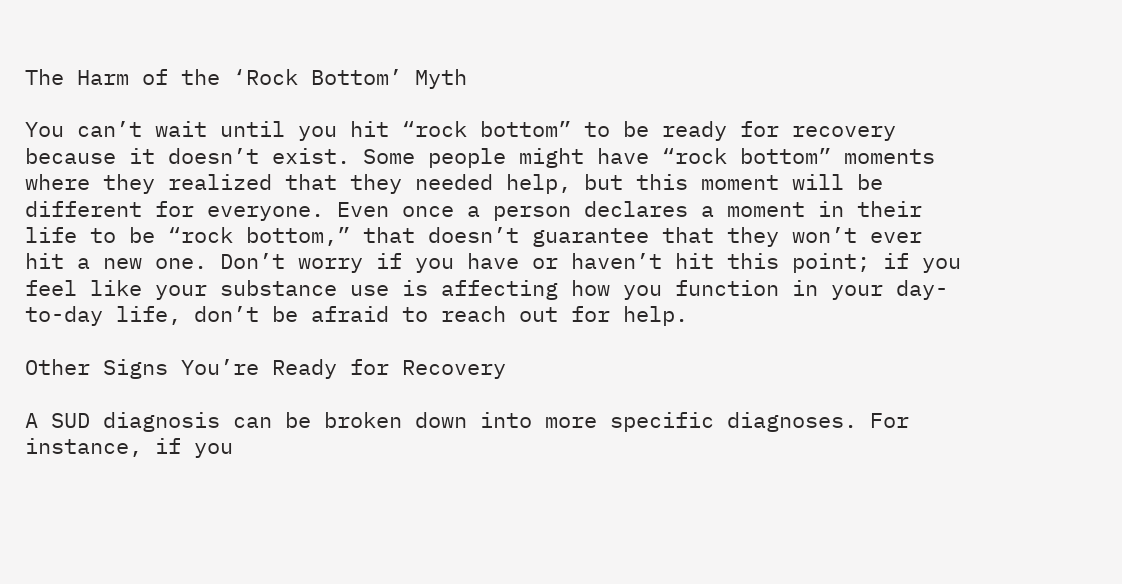The Harm of the ‘Rock Bottom’ Myth

You can’t wait until you hit “rock bottom” to be ready for recovery because it doesn’t exist. Some people might have “rock bottom” moments where they realized that they needed help, but this moment will be different for everyone. Even once a person declares a moment in their life to be “rock bottom,” that doesn’t guarantee that they won’t ever hit a new one. Don’t worry if you have or haven’t hit this point; if you feel like your substance use is affecting how you function in your day-to-day life, don’t be afraid to reach out for help.

Other Signs You’re Ready for Recovery

A SUD diagnosis can be broken down into more specific diagnoses. For instance, if you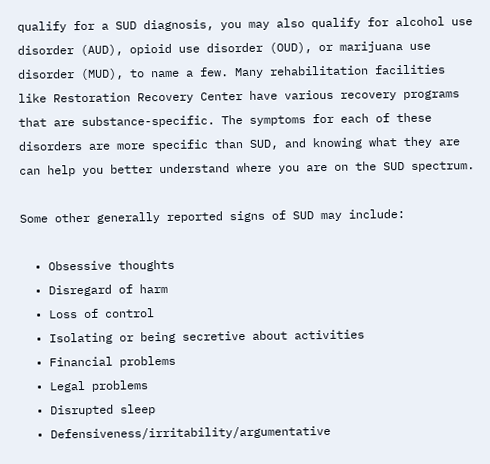qualify for a SUD diagnosis, you may also qualify for alcohol use disorder (AUD), opioid use disorder (OUD), or marijuana use disorder (MUD), to name a few. Many rehabilitation facilities like Restoration Recovery Center have various recovery programs that are substance-specific. The symptoms for each of these disorders are more specific than SUD, and knowing what they are can help you better understand where you are on the SUD spectrum.

Some other generally reported signs of SUD may include:

  • Obsessive thoughts
  • Disregard of harm
  • Loss of control
  • Isolating or being secretive about activities
  • Financial problems
  • Legal problems
  • Disrupted sleep
  • Defensiveness/irritability/argumentative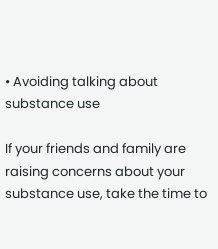• Avoiding talking about substance use

If your friends and family are raising concerns about your substance use, take the time to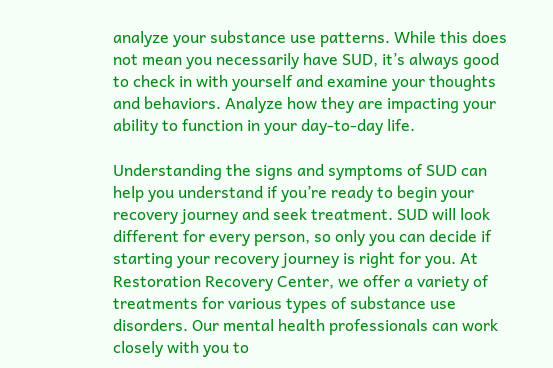analyze your substance use patterns. While this does not mean you necessarily have SUD, it’s always good to check in with yourself and examine your thoughts and behaviors. Analyze how they are impacting your ability to function in your day-to-day life.

Understanding the signs and symptoms of SUD can help you understand if you’re ready to begin your recovery journey and seek treatment. SUD will look different for every person, so only you can decide if starting your recovery journey is right for you. At Restoration Recovery Center, we offer a variety of treatments for various types of substance use disorders. Our mental health professionals can work closely with you to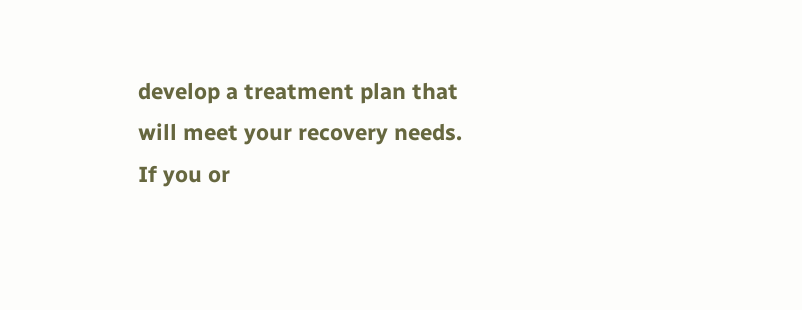develop a treatment plan that will meet your recovery needs. If you or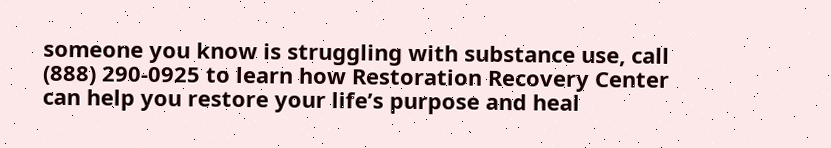someone you know is struggling with substance use, call (888) 290-0925 to learn how Restoration Recovery Center can help you restore your life’s purpose and heal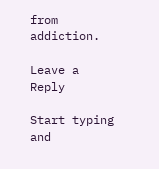from addiction.

Leave a Reply

Start typing and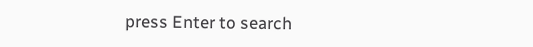press Enter to search